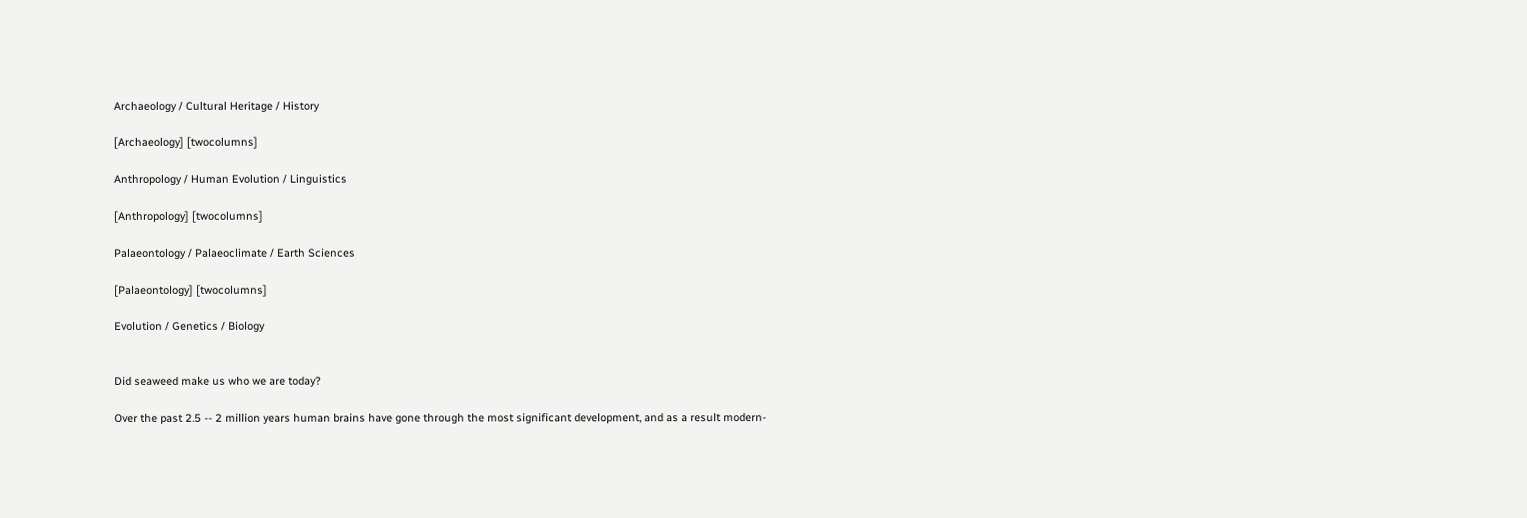Archaeology / Cultural Heritage / History

[Archaeology] [twocolumns]

Anthropology / Human Evolution / Linguistics

[Anthropology] [twocolumns]

Palaeontology / Palaeoclimate / Earth Sciences

[Palaeontology] [twocolumns]

Evolution / Genetics / Biology


Did seaweed make us who we are today?

Over the past 2.5 -- 2 million years human brains have gone through the most significant development, and as a result modern-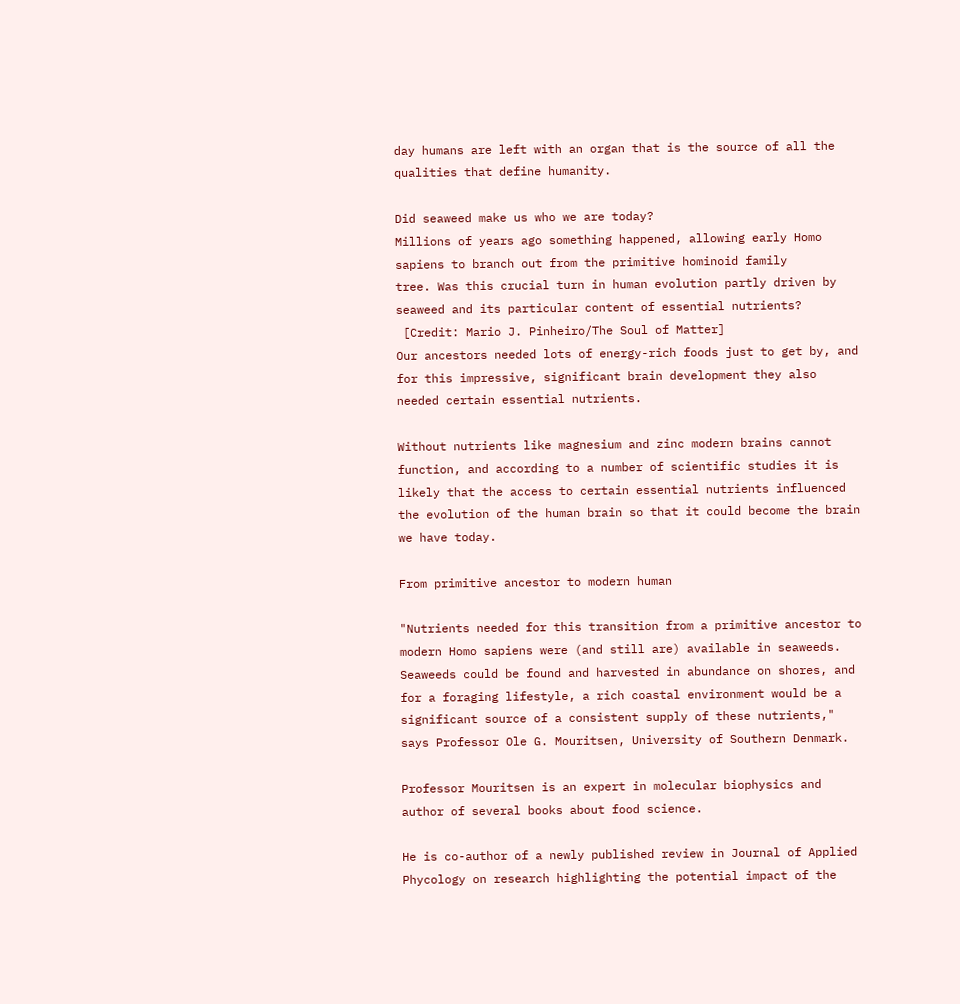day humans are left with an organ that is the source of all the qualities that define humanity.

Did seaweed make us who we are today?
Millions of years ago something happened, allowing early Homo sapiens to branch out from the primitive hominoid family
tree. Was this crucial turn in human evolution partly driven by seaweed and its particular content of essential nutrients?
 [Credit: Mario J. Pinheiro/The Soul of Matter]
Our ancestors needed lots of energy-rich foods just to get by, and for this impressive, significant brain development they also needed certain essential nutrients.

Without nutrients like magnesium and zinc modern brains cannot function, and according to a number of scientific studies it is likely that the access to certain essential nutrients influenced the evolution of the human brain so that it could become the brain we have today.

From primitive ancestor to modern human

"Nutrients needed for this transition from a primitive ancestor to modern Homo sapiens were (and still are) available in seaweeds. Seaweeds could be found and harvested in abundance on shores, and for a foraging lifestyle, a rich coastal environment would be a significant source of a consistent supply of these nutrients," says Professor Ole G. Mouritsen, University of Southern Denmark.

Professor Mouritsen is an expert in molecular biophysics and author of several books about food science.

He is co-author of a newly published review in Journal of Applied Phycology on research highlighting the potential impact of the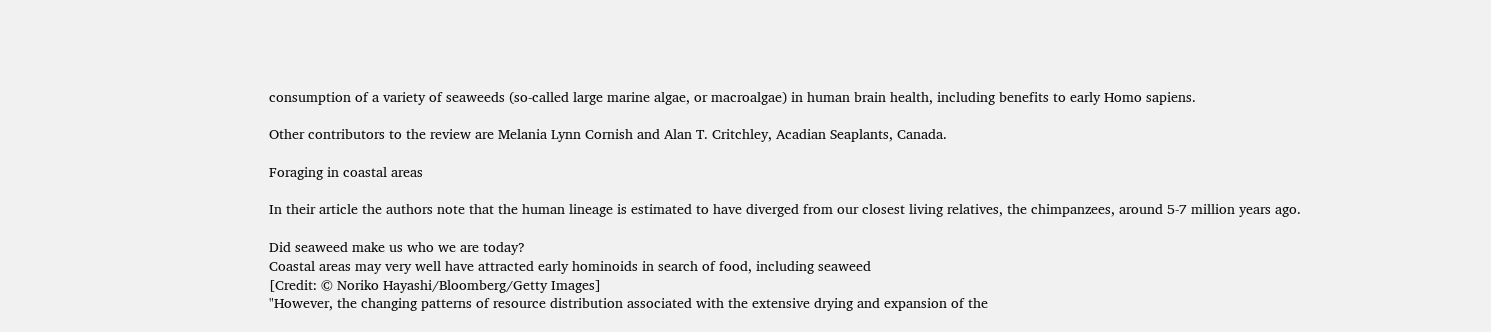consumption of a variety of seaweeds (so-called large marine algae, or macroalgae) in human brain health, including benefits to early Homo sapiens.

Other contributors to the review are Melania Lynn Cornish and Alan T. Critchley, Acadian Seaplants, Canada.

Foraging in coastal areas

In their article the authors note that the human lineage is estimated to have diverged from our closest living relatives, the chimpanzees, around 5-7 million years ago.

Did seaweed make us who we are today?
Coastal areas may very well have attracted early hominoids in search of food, including seaweed
[Credit: © Noriko Hayashi/Bloomberg/Getty Images]
"However, the changing patterns of resource distribution associated with the extensive drying and expansion of the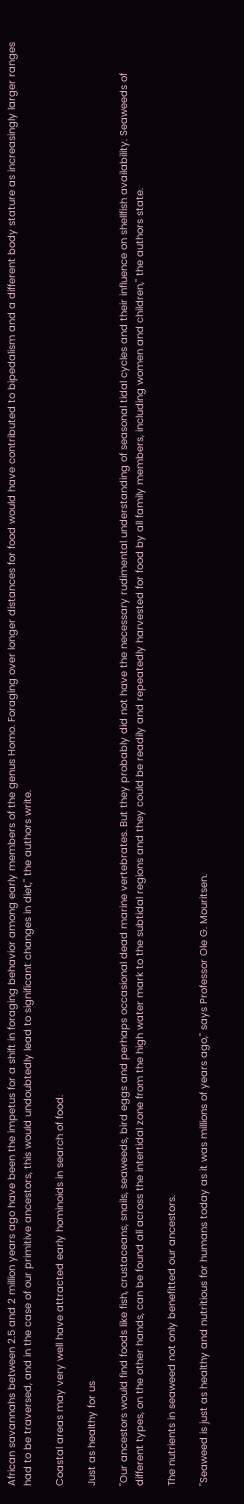African savannahs between 2.5 and 2 million years ago have been the impetus for a shift in foraging behavior among early members of the genus Homo. Foraging over longer distances for food would have contributed to bipedalism and a different body stature as increasingly larger ranges had to be traversed, and in the case of our primitive ancestors, this would undoubtedly lead to significant changes in diet," the authors write.

Coastal areas may very well have attracted early hominoids in search of food.

Just as healthy for us

"Our ancestors would find foods like fish, crustaceans, snails, seaweeds, bird eggs and perhaps occasional dead marine vertebrates. But they probably did not have the necessary rudimental understanding of seasonal tidal cycles and their influence on shellfish availability. Seaweeds of different types, on the other hands, can be found all across the intertidal zone from the high water mark to the subtidal regions and they could be readily and repeatedly harvested for food by all family members, including women and children," the authors state.

The nutrients in seaweed not only benefitted our ancestors.

"Seaweed is just as healthy and nutritious for humans today as it was millions of years ago," says Professor Ole G. Mouritsen.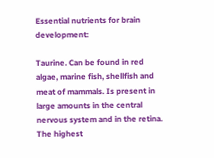Essential nutrients for brain development:

Taurine. Can be found in red algae, marine fish, shellfish and meat of mammals. Is present in large amounts in the central nervous system and in the retina. The highest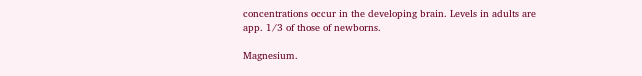concentrations occur in the developing brain. Levels in adults are app. 1/3 of those of newborns.

Magnesium.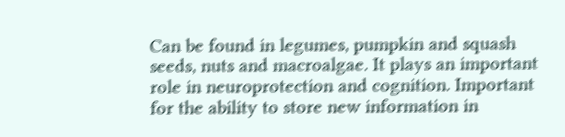Can be found in legumes, pumpkin and squash seeds, nuts and macroalgae. It plays an important role in neuroprotection and cognition. Important for the ability to store new information in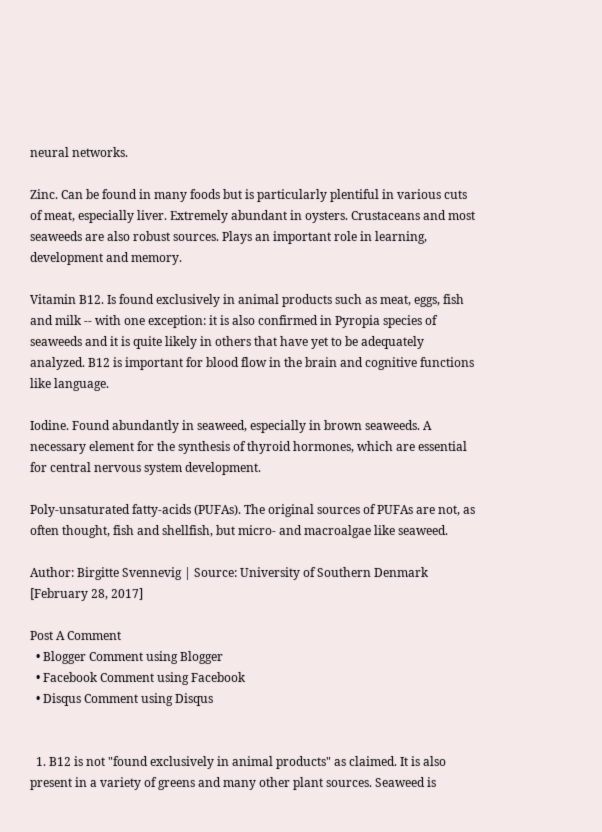neural networks.

Zinc. Can be found in many foods but is particularly plentiful in various cuts of meat, especially liver. Extremely abundant in oysters. Crustaceans and most seaweeds are also robust sources. Plays an important role in learning, development and memory.

Vitamin B12. Is found exclusively in animal products such as meat, eggs, fish and milk -- with one exception: it is also confirmed in Pyropia species of seaweeds and it is quite likely in others that have yet to be adequately analyzed. B12 is important for blood flow in the brain and cognitive functions like language.

Iodine. Found abundantly in seaweed, especially in brown seaweeds. A necessary element for the synthesis of thyroid hormones, which are essential for central nervous system development.

Poly-unsaturated fatty-acids (PUFAs). The original sources of PUFAs are not, as often thought, fish and shellfish, but micro- and macroalgae like seaweed.

Author: Birgitte Svennevig | Source: University of Southern Denmark [February 28, 2017]

Post A Comment
  • Blogger Comment using Blogger
  • Facebook Comment using Facebook
  • Disqus Comment using Disqus


  1. B12 is not "found exclusively in animal products" as claimed. It is also present in a variety of greens and many other plant sources. Seaweed is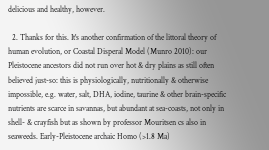delicious and healthy, however.

  2. Thanks for this. It's another confirmation of the littoral theory of human evolution, or Coastal Disperal Model (Munro 2010): our Pleistocene ancestors did not run over hot & dry plains as still often believed just-so: this is physiologically, nutritionally & otherwise impossible, e.g. water, salt, DHA, iodine, taurine & other brain-specific nutrients are scarce in savannas, but abundant at sea-coasts, not only in shell- & crayfish but as shown by professor Mouritsen cs also in seaweeds. Early-Pleistocene archaic Homo (>1.8 Ma)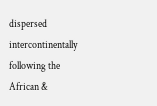dispersed intercontinentally following the African &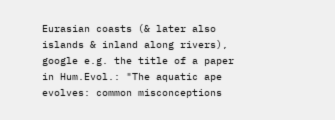Eurasian coasts (& later also islands & inland along rivers), google e.g. the title of a paper in Hum.Evol.: "The aquatic ape evolves: common misconceptions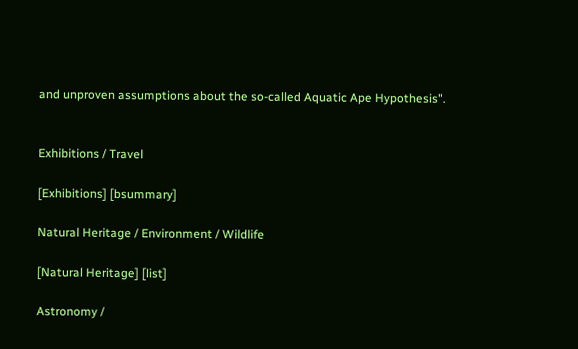and unproven assumptions about the so-called Aquatic Ape Hypothesis".


Exhibitions / Travel

[Exhibitions] [bsummary]

Natural Heritage / Environment / Wildlife

[Natural Heritage] [list]

Astronomy /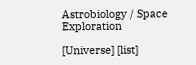Astrobiology / Space Exploration

[Universe] [list]